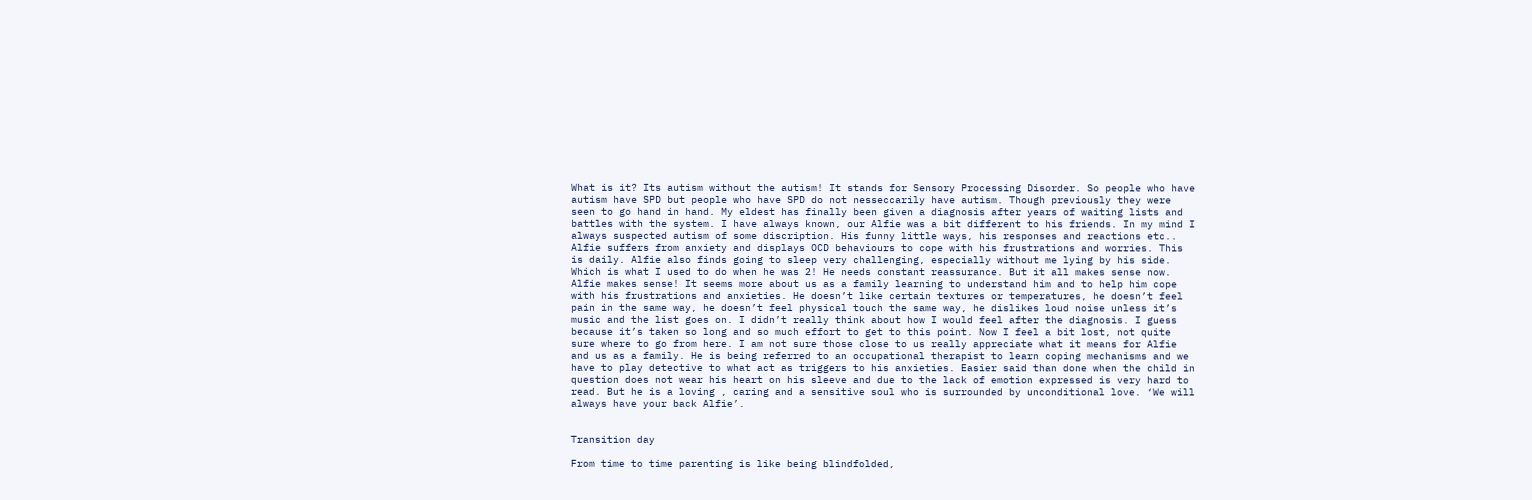What is it? Its autism without the autism! It stands for Sensory Processing Disorder. So people who have autism have SPD but people who have SPD do not nesseccarily have autism. Though previously they were seen to go hand in hand. My eldest has finally been given a diagnosis after years of waiting lists and battles with the system. I have always known, our Alfie was a bit different to his friends. In my mind I always suspected autism of some discription. His funny little ways, his responses and reactions etc.. Alfie suffers from anxiety and displays OCD behaviours to cope with his frustrations and worries. This is daily. Alfie also finds going to sleep very challenging, especially without me lying by his side. Which is what I used to do when he was 2! He needs constant reassurance. But it all makes sense now. Alfie makes sense! It seems more about us as a family learning to understand him and to help him cope with his frustrations and anxieties. He doesn’t like certain textures or temperatures, he doesn’t feel pain in the same way, he doesn’t feel physical touch the same way, he dislikes loud noise unless it’s music and the list goes on. I didn’t really think about how I would feel after the diagnosis. I guess because it’s taken so long and so much effort to get to this point. Now I feel a bit lost, not quite sure where to go from here. I am not sure those close to us really appreciate what it means for Alfie and us as a family. He is being referred to an occupational therapist to learn coping mechanisms and we have to play detective to what act as triggers to his anxieties. Easier said than done when the child in question does not wear his heart on his sleeve and due to the lack of emotion expressed is very hard to read. But he is a loving , caring and a sensitive soul who is surrounded by unconditional love. ‘We will always have your back Alfie’.


Transition day

From time to time parenting is like being blindfolded,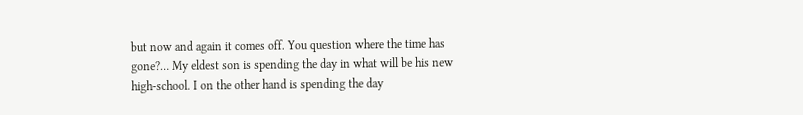but now and again it comes off. You question where the time has gone?… My eldest son is spending the day in what will be his new high-school. I on the other hand is spending the day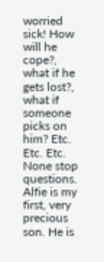worried sick! How will he cope?, what if he gets lost?, what if someone picks on him? Etc. Etc. Etc. None stop questions. Alfie is my first, very precious son. He is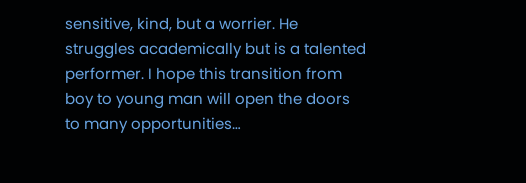sensitive, kind, but a worrier. He struggles academically but is a talented performer. I hope this transition from boy to young man will open the doors to many opportunities…